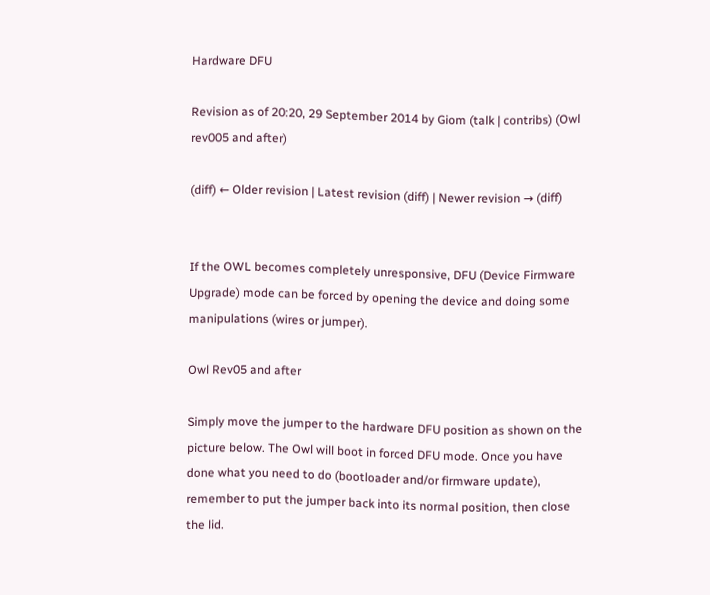Hardware DFU

Revision as of 20:20, 29 September 2014 by Giom (talk | contribs) (Owl rev005 and after)

(diff) ← Older revision | Latest revision (diff) | Newer revision → (diff)


If the OWL becomes completely unresponsive, DFU (Device Firmware Upgrade) mode can be forced by opening the device and doing some manipulations (wires or jumper).

Owl Rev05 and after

Simply move the jumper to the hardware DFU position as shown on the picture below. The Owl will boot in forced DFU mode. Once you have done what you need to do (bootloader and/or firmware update), remember to put the jumper back into its normal position, then close the lid.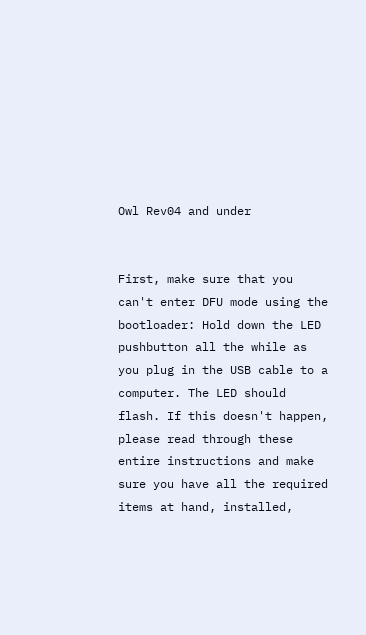Owl Rev04 and under


First, make sure that you can't enter DFU mode using the bootloader: Hold down the LED pushbutton all the while as you plug in the USB cable to a computer. The LED should flash. If this doesn't happen, please read through these entire instructions and make sure you have all the required items at hand, installed,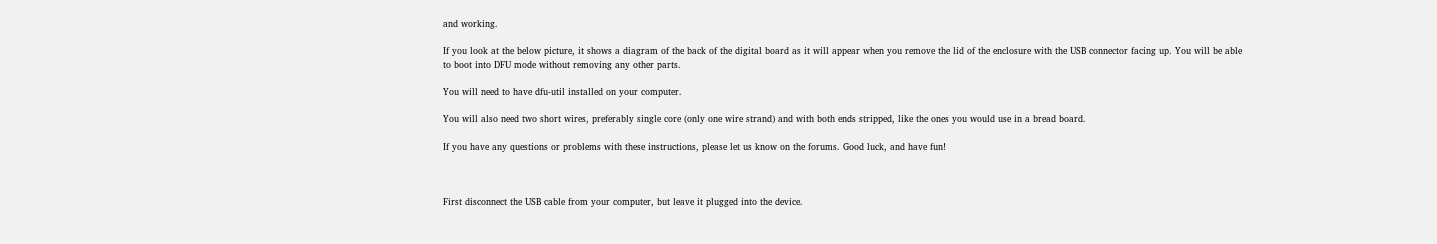and working.

If you look at the below picture, it shows a diagram of the back of the digital board as it will appear when you remove the lid of the enclosure with the USB connector facing up. You will be able to boot into DFU mode without removing any other parts.

You will need to have dfu-util installed on your computer.

You will also need two short wires, preferably single core (only one wire strand) and with both ends stripped, like the ones you would use in a bread board.

If you have any questions or problems with these instructions, please let us know on the forums. Good luck, and have fun!



First disconnect the USB cable from your computer, but leave it plugged into the device.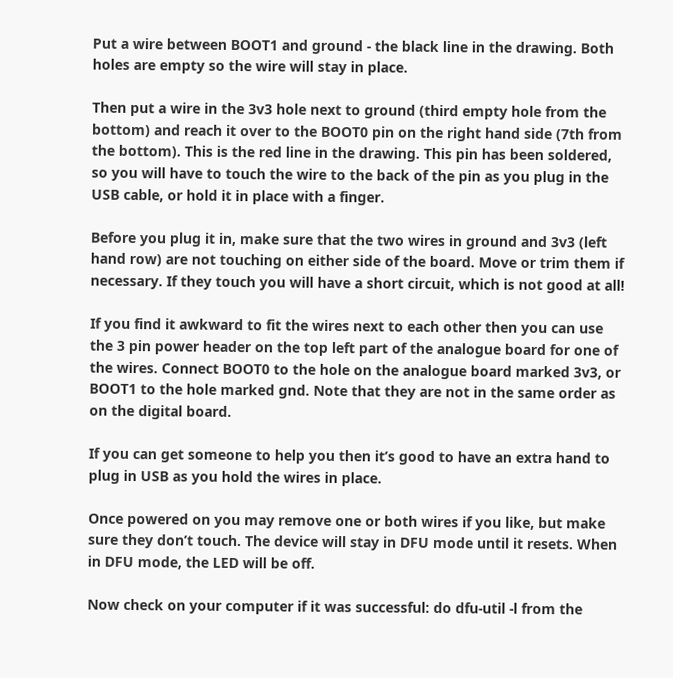Put a wire between BOOT1 and ground - the black line in the drawing. Both holes are empty so the wire will stay in place.

Then put a wire in the 3v3 hole next to ground (third empty hole from the bottom) and reach it over to the BOOT0 pin on the right hand side (7th from the bottom). This is the red line in the drawing. This pin has been soldered, so you will have to touch the wire to the back of the pin as you plug in the USB cable, or hold it in place with a finger.

Before you plug it in, make sure that the two wires in ground and 3v3 (left hand row) are not touching on either side of the board. Move or trim them if necessary. If they touch you will have a short circuit, which is not good at all!

If you find it awkward to fit the wires next to each other then you can use the 3 pin power header on the top left part of the analogue board for one of the wires. Connect BOOT0 to the hole on the analogue board marked 3v3, or BOOT1 to the hole marked gnd. Note that they are not in the same order as on the digital board.

If you can get someone to help you then it’s good to have an extra hand to plug in USB as you hold the wires in place.

Once powered on you may remove one or both wires if you like, but make sure they don’t touch. The device will stay in DFU mode until it resets. When in DFU mode, the LED will be off.

Now check on your computer if it was successful: do dfu-util -l from the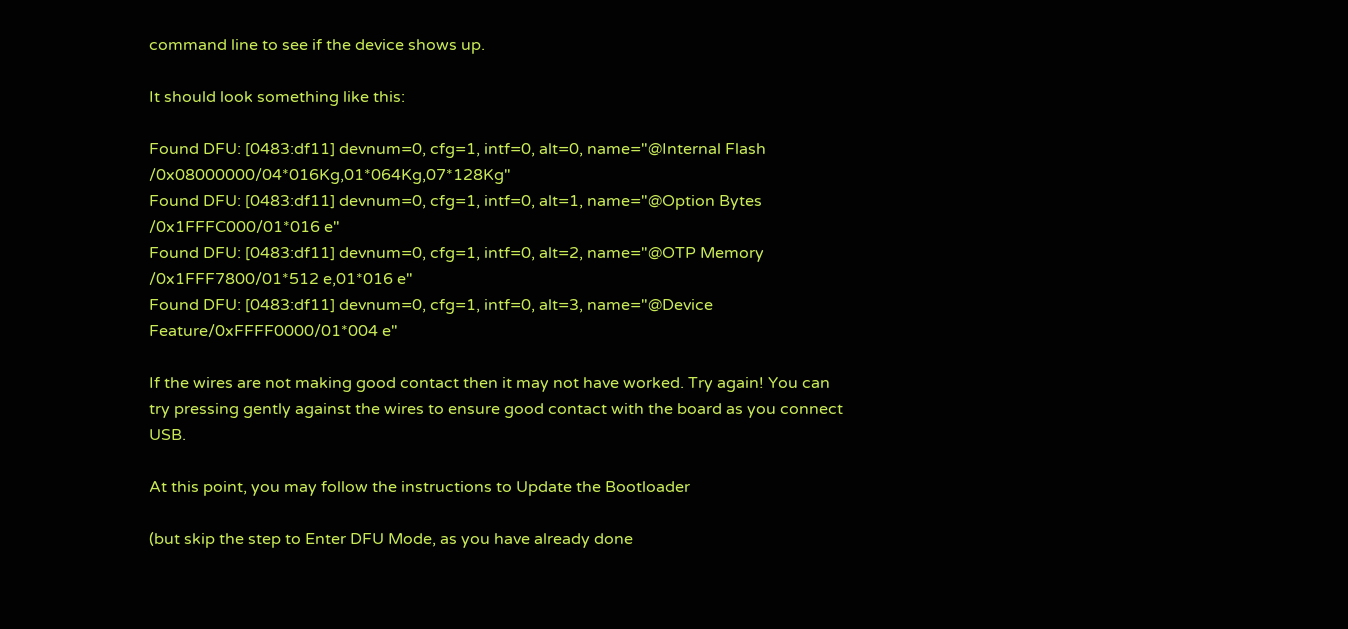command line to see if the device shows up.

It should look something like this:

Found DFU: [0483:df11] devnum=0, cfg=1, intf=0, alt=0, name="@Internal Flash  /0x08000000/04*016Kg,01*064Kg,07*128Kg"
Found DFU: [0483:df11] devnum=0, cfg=1, intf=0, alt=1, name="@Option Bytes  /0x1FFFC000/01*016 e"
Found DFU: [0483:df11] devnum=0, cfg=1, intf=0, alt=2, name="@OTP Memory /0x1FFF7800/01*512 e,01*016 e"
Found DFU: [0483:df11] devnum=0, cfg=1, intf=0, alt=3, name="@Device Feature/0xFFFF0000/01*004 e"

If the wires are not making good contact then it may not have worked. Try again! You can try pressing gently against the wires to ensure good contact with the board as you connect USB.

At this point, you may follow the instructions to Update the Bootloader

(but skip the step to Enter DFU Mode, as you have already done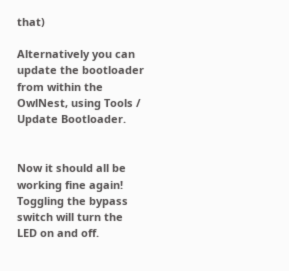that)

Alternatively you can update the bootloader from within the OwlNest, using Tools / Update Bootloader.


Now it should all be working fine again! Toggling the bypass switch will turn the LED on and off.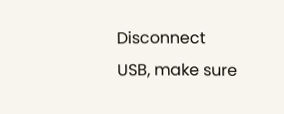Disconnect USB, make sure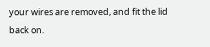your wires are removed, and fit the lid back on.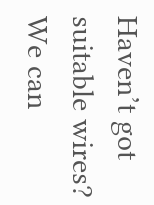Haven’t got suitable wires? We can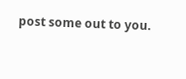post some out to you.